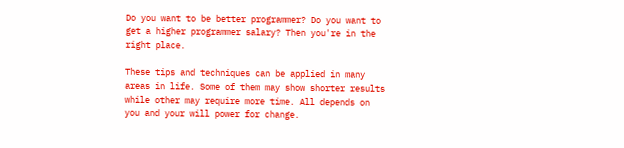Do you want to be better programmer? Do you want to get a higher programmer salary? Then you're in the right place.

These tips and techniques can be applied in many areas in life. Some of them may show shorter results while other may require more time. All depends on you and your will power for change.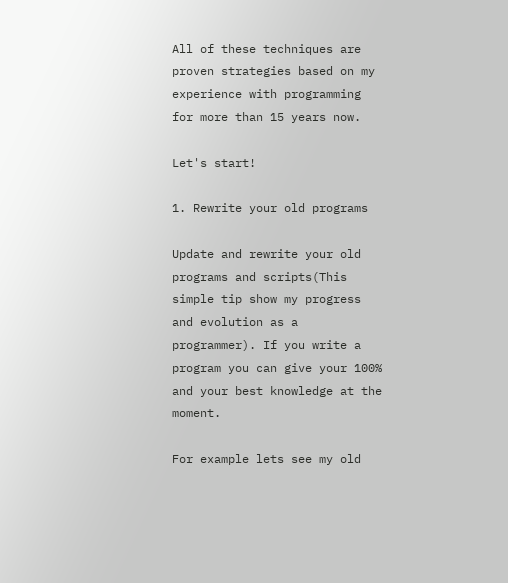All of these techniques are proven strategies based on my experience with programming for more than 15 years now.

Let's start!

1. Rewrite your old programs

Update and rewrite your old programs and scripts(This simple tip show my progress and evolution as a programmer). If you write a program you can give your 100% and your best knowledge at the moment.

For example lets see my old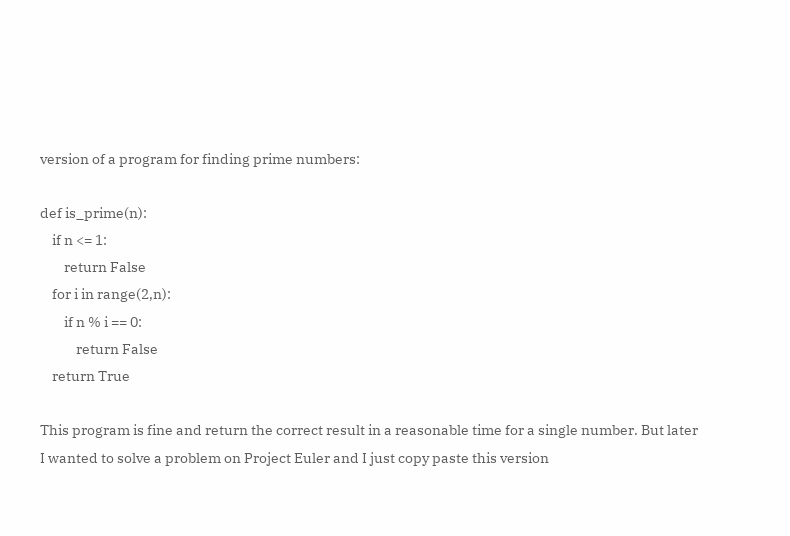version of a program for finding prime numbers:

def is_prime(n):
    if n <= 1:
        return False
    for i in range(2,n):
        if n % i == 0:
            return False
    return True

This program is fine and return the correct result in a reasonable time for a single number. But later I wanted to solve a problem on Project Euler and I just copy paste this version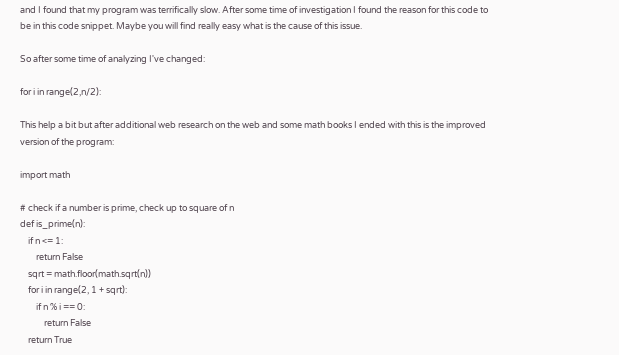and I found that my program was terrifically slow. After some time of investigation I found the reason for this code to be in this code snippet. Maybe you will find really easy what is the cause of this issue.

So after some time of analyzing I've changed:

for i in range(2,n/2):

This help a bit but after additional web research on the web and some math books I ended with this is the improved version of the program:

import math

# check if a number is prime, check up to square of n
def is_prime(n):
    if n <= 1:
        return False
    sqrt = math.floor(math.sqrt(n))
    for i in range(2, 1 + sqrt):
        if n % i == 0:
            return False
    return True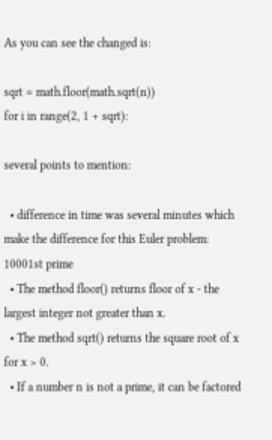As you can see the changed is:

sqrt = math.floor(math.sqrt(n))
for i in range(2, 1 + sqrt):

several points to mention:

  • difference in time was several minutes which make the difference for this Euler problem: 10001st prime
  • The method floor() returns floor of x - the largest integer not greater than x.
  • The method sqrt() returns the square root of x for x > 0.
  • If a number n is not a prime, it can be factored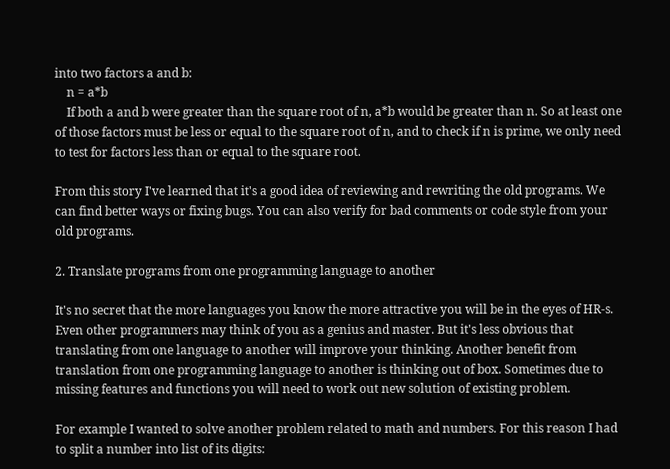into two factors a and b:
    n = a*b
    If both a and b were greater than the square root of n, a*b would be greater than n. So at least one of those factors must be less or equal to the square root of n, and to check if n is prime, we only need to test for factors less than or equal to the square root.

From this story I've learned that it's a good idea of reviewing and rewriting the old programs. We can find better ways or fixing bugs. You can also verify for bad comments or code style from your old programs.

2. Translate programs from one programming language to another

It's no secret that the more languages you know the more attractive you will be in the eyes of HR-s. Even other programmers may think of you as a genius and master. But it's less obvious that translating from one language to another will improve your thinking. Another benefit from translation from one programming language to another is thinking out of box. Sometimes due to missing features and functions you will need to work out new solution of existing problem.

For example I wanted to solve another problem related to math and numbers. For this reason I had to split a number into list of its digits: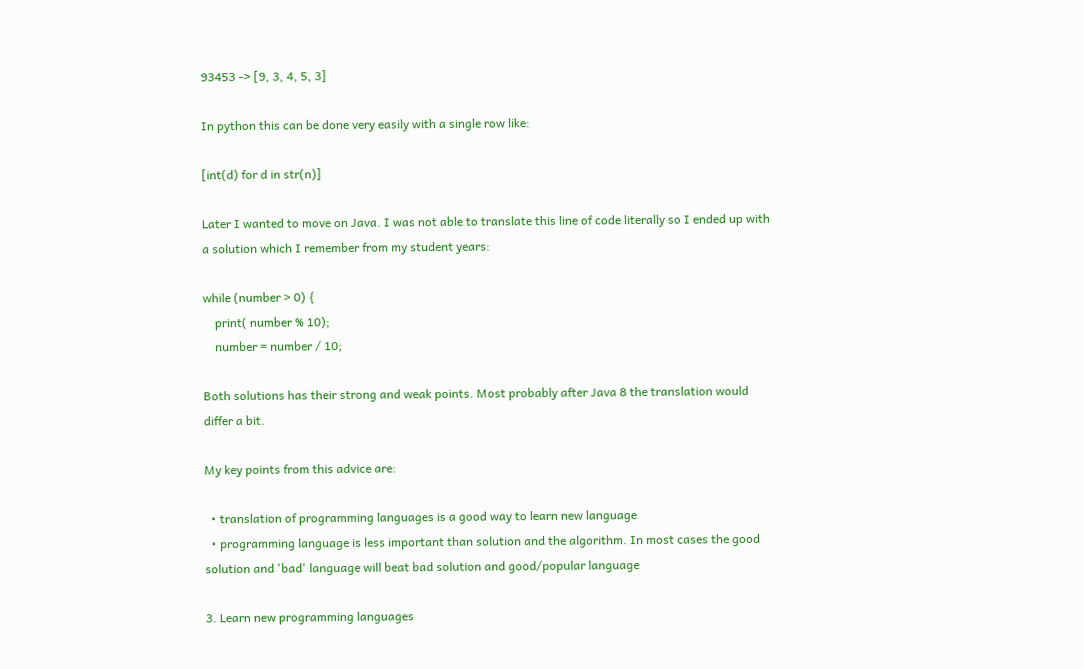93453 -> [9, 3, 4, 5, 3]

In python this can be done very easily with a single row like:

[int(d) for d in str(n)]

Later I wanted to move on Java. I was not able to translate this line of code literally so I ended up with a solution which I remember from my student years:

while (number > 0) {
    print( number % 10);
    number = number / 10;

Both solutions has their strong and weak points. Most probably after Java 8 the translation would differ a bit.

My key points from this advice are:

  • translation of programming languages is a good way to learn new language
  • programming language is less important than solution and the algorithm. In most cases the good solution and 'bad' language will beat bad solution and good/popular language

3. Learn new programming languages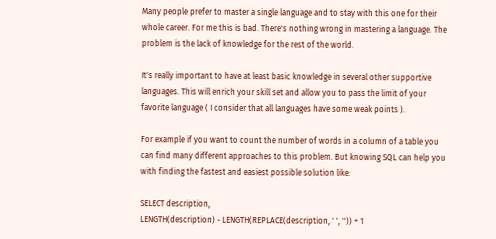Many people prefer to master a single language and to stay with this one for their whole career. For me this is bad. There's nothing wrong in mastering a language. The problem is the lack of knowledge for the rest of the world.

It's really important to have at least basic knowledge in several other supportive languages. This will enrich your skill set and allow you to pass the limit of your favorite language ( I consider that all languages have some weak points ).

For example if you want to count the number of words in a column of a table you can find many different approaches to this problem. But knowing SQL can help you with finding the fastest and easiest possible solution like:

SELECT description,
LENGTH(description) - LENGTH(REPLACE(description, ' ', '')) + 1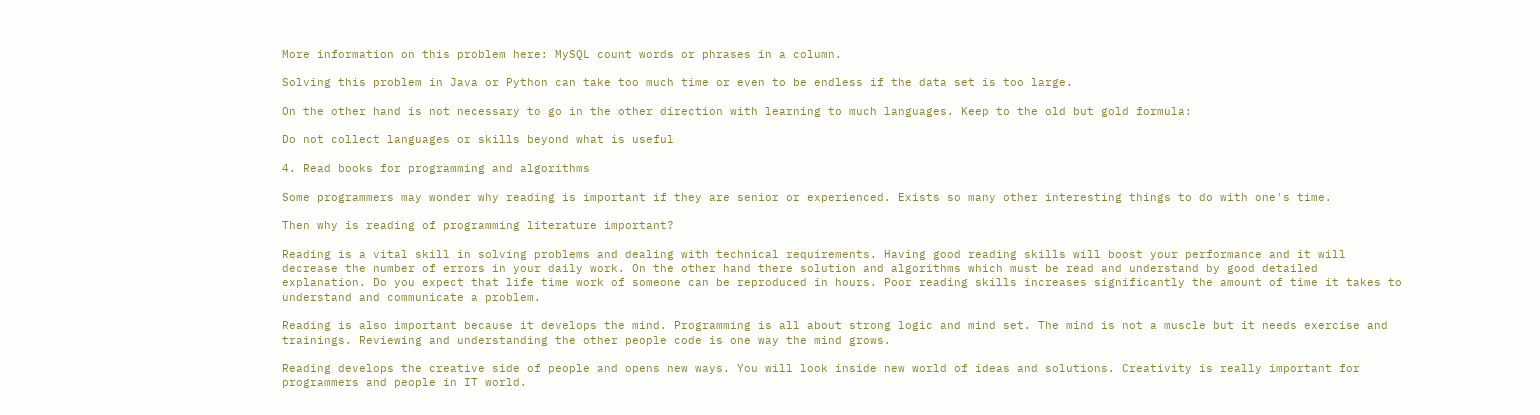More information on this problem here: MySQL count words or phrases in a column.

Solving this problem in Java or Python can take too much time or even to be endless if the data set is too large.

On the other hand is not necessary to go in the other direction with learning to much languages. Keep to the old but gold formula:

Do not collect languages or skills beyond what is useful

4. Read books for programming and algorithms

Some programmers may wonder why reading is important if they are senior or experienced. Exists so many other interesting things to do with one's time.

Then why is reading of programming literature important?

Reading is a vital skill in solving problems and dealing with technical requirements. Having good reading skills will boost your performance and it will decrease the number of errors in your daily work. On the other hand there solution and algorithms which must be read and understand by good detailed explanation. Do you expect that life time work of someone can be reproduced in hours. Poor reading skills increases significantly the amount of time it takes to understand and communicate a problem.

Reading is also important because it develops the mind. Programming is all about strong logic and mind set. The mind is not a muscle but it needs exercise and trainings. Reviewing and understanding the other people code is one way the mind grows.

Reading develops the creative side of people and opens new ways. You will look inside new world of ideas and solutions. Creativity is really important for programmers and people in IT world.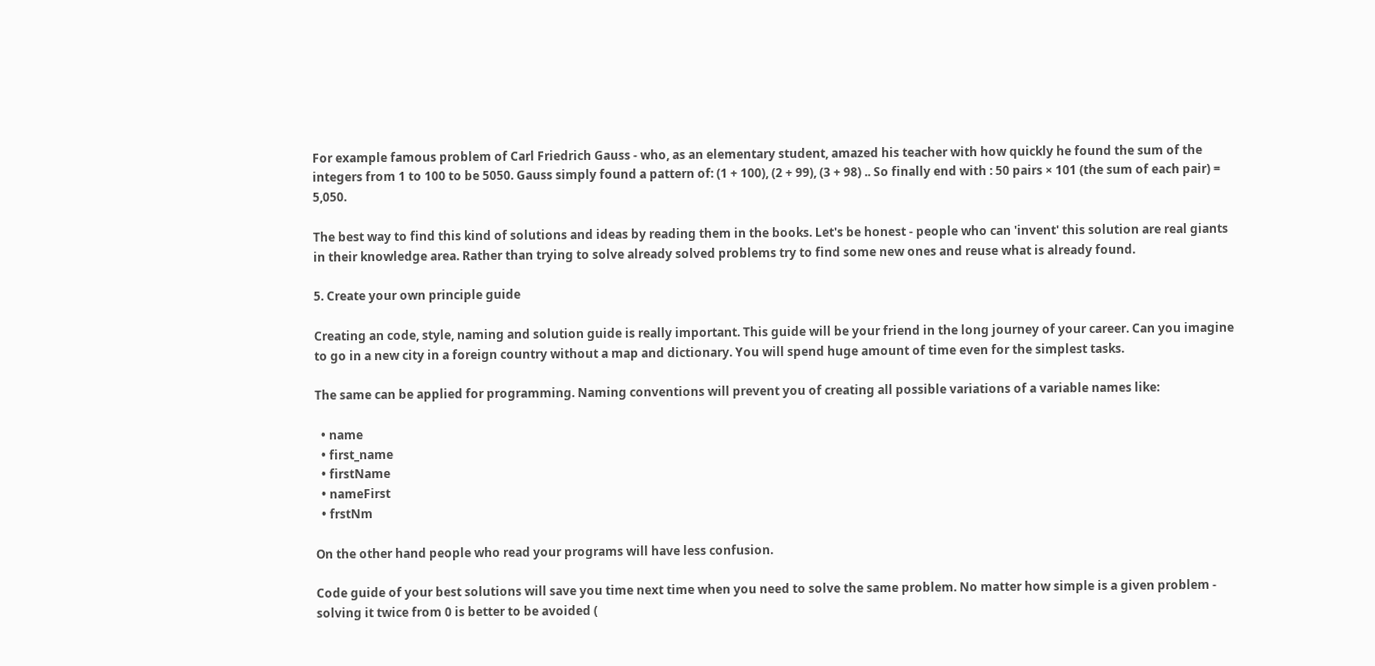For example famous problem of Carl Friedrich Gauss - who, as an elementary student, amazed his teacher with how quickly he found the sum of the integers from 1 to 100 to be 5050. Gauss simply found a pattern of: (1 + 100), (2 + 99), (3 + 98) .. So finally end with : 50 pairs × 101 (the sum of each pair) = 5,050.

The best way to find this kind of solutions and ideas by reading them in the books. Let's be honest - people who can 'invent' this solution are real giants in their knowledge area. Rather than trying to solve already solved problems try to find some new ones and reuse what is already found.

5. Create your own principle guide

Creating an code, style, naming and solution guide is really important. This guide will be your friend in the long journey of your career. Can you imagine to go in a new city in a foreign country without a map and dictionary. You will spend huge amount of time even for the simplest tasks.

The same can be applied for programming. Naming conventions will prevent you of creating all possible variations of a variable names like:

  • name
  • first_name
  • firstName
  • nameFirst
  • frstNm

On the other hand people who read your programs will have less confusion.

Code guide of your best solutions will save you time next time when you need to solve the same problem. No matter how simple is a given problem - solving it twice from 0 is better to be avoided (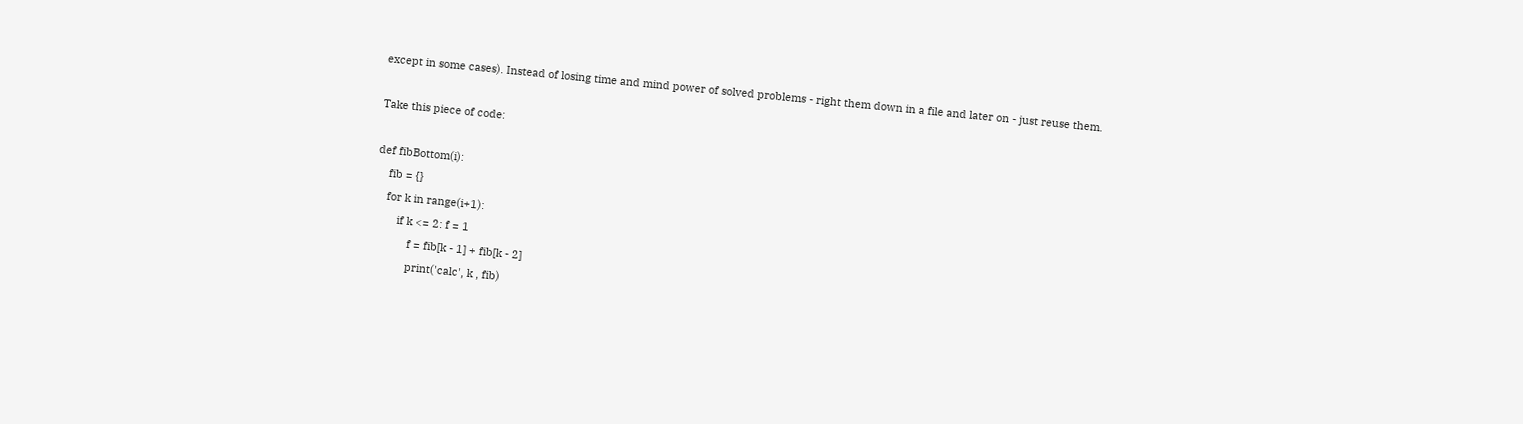except in some cases). Instead of losing time and mind power of solved problems - right them down in a file and later on - just reuse them.

Take this piece of code:

def fibBottom(i):
    fib = {}
    for k in range(i+1):
        if k <= 2: f = 1
            f = fib[k - 1] + fib[k - 2]
            print('calc', k , fib)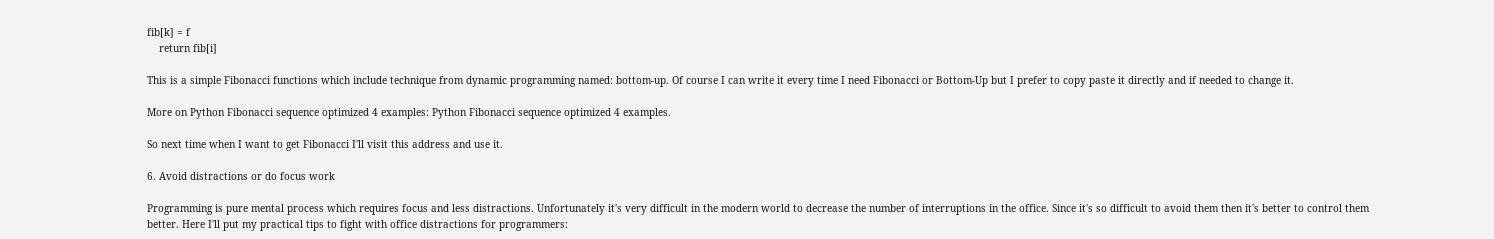fib[k] = f
    return fib[i]

This is a simple Fibonacci functions which include technique from dynamic programming named: bottom-up. Of course I can write it every time I need Fibonacci or Bottom-Up but I prefer to copy paste it directly and if needed to change it.

More on Python Fibonacci sequence optimized 4 examples: Python Fibonacci sequence optimized 4 examples.

So next time when I want to get Fibonacci I'll visit this address and use it.

6. Avoid distractions or do focus work

Programming is pure mental process which requires focus and less distractions. Unfortunately it's very difficult in the modern world to decrease the number of interruptions in the office. Since it's so difficult to avoid them then it's better to control them better. Here I'll put my practical tips to fight with office distractions for programmers: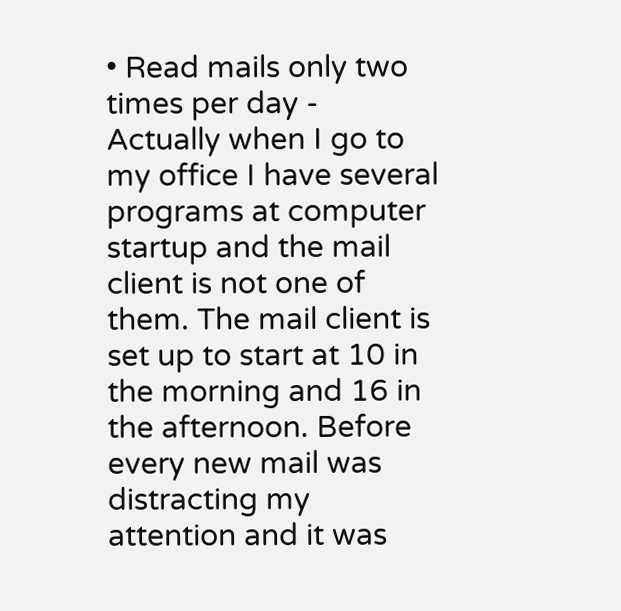• Read mails only two times per day - Actually when I go to my office I have several programs at computer startup and the mail client is not one of them. The mail client is set up to start at 10 in the morning and 16 in the afternoon. Before every new mail was distracting my attention and it was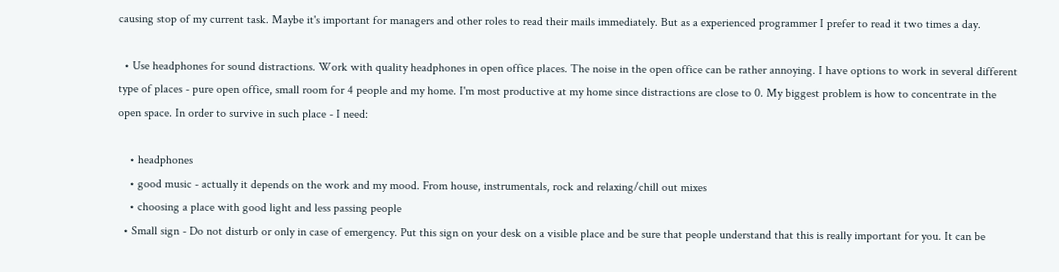causing stop of my current task. Maybe it's important for managers and other roles to read their mails immediately. But as a experienced programmer I prefer to read it two times a day.

  • Use headphones for sound distractions. Work with quality headphones in open office places. The noise in the open office can be rather annoying. I have options to work in several different type of places - pure open office, small room for 4 people and my home. I'm most productive at my home since distractions are close to 0. My biggest problem is how to concentrate in the open space. In order to survive in such place - I need:

    • headphones
    • good music - actually it depends on the work and my mood. From house, instrumentals, rock and relaxing/chill out mixes
    • choosing a place with good light and less passing people
  • Small sign - Do not disturb or only in case of emergency. Put this sign on your desk on a visible place and be sure that people understand that this is really important for you. It can be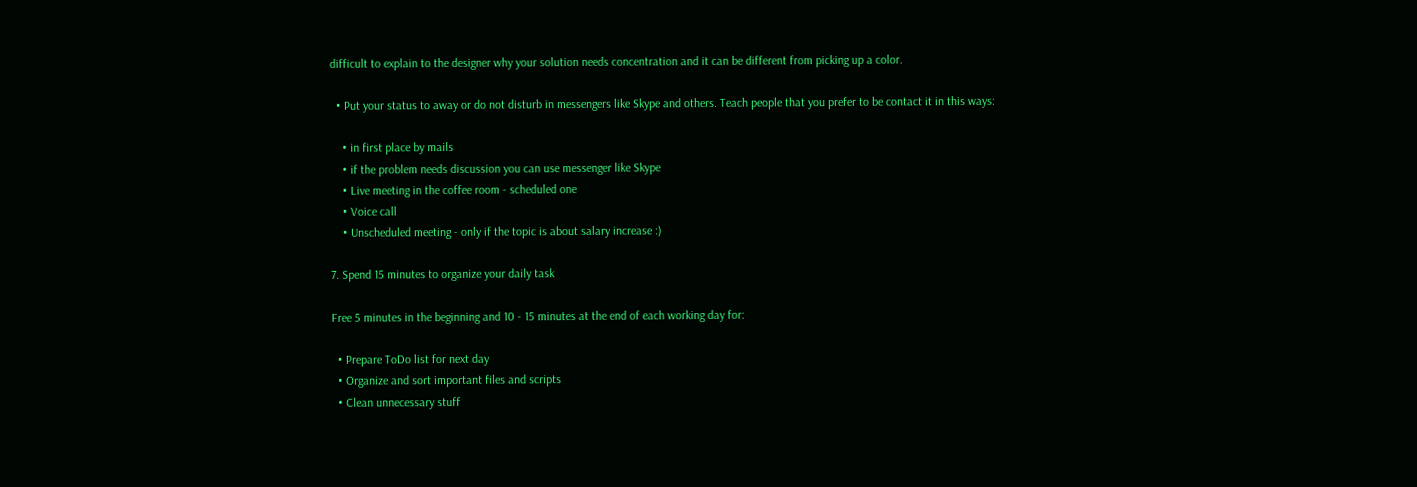difficult to explain to the designer why your solution needs concentration and it can be different from picking up a color.

  • Put your status to away or do not disturb in messengers like Skype and others. Teach people that you prefer to be contact it in this ways:

    • in first place by mails
    • if the problem needs discussion you can use messenger like Skype
    • Live meeting in the coffee room - scheduled one
    • Voice call
    • Unscheduled meeting - only if the topic is about salary increase :)

7. Spend 15 minutes to organize your daily task

Free 5 minutes in the beginning and 10 - 15 minutes at the end of each working day for:

  • Prepare ToDo list for next day
  • Organize and sort important files and scripts
  • Clean unnecessary stuff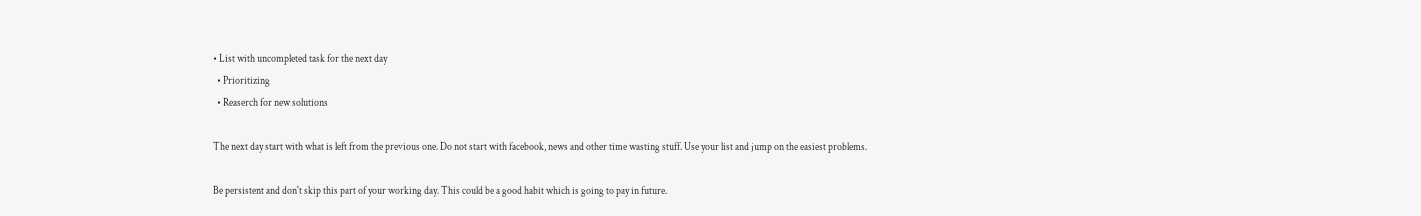• List with uncompleted task for the next day
  • Prioritizing
  • Reaserch for new solutions

The next day start with what is left from the previous one. Do not start with facebook, news and other time wasting stuff. Use your list and jump on the easiest problems.

Be persistent and don't skip this part of your working day. This could be a good habit which is going to pay in future.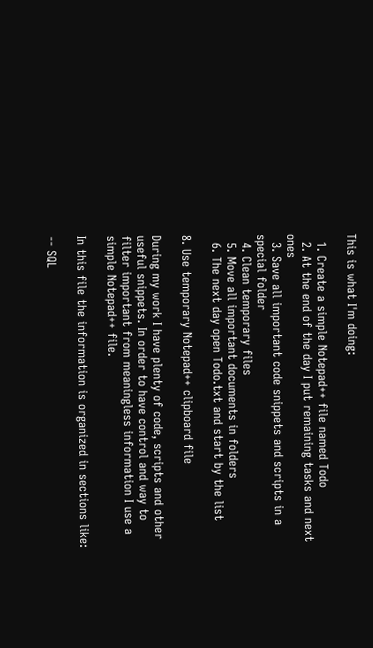This is what I'm doing:

  1. Create a simple Notepad++ file named Todo
  2. At the end of the day I put remaining tasks and next ones
  3. Save all important code snippets and scripts in a special folder
  4. Clean temporary files
  5. Move all important documents in folders
  6. The next day open Todo.txt and start by the list

8. Use temporary Notepad++ clipboard file

During my work I have plenty of code, scripts and other useful snippets. In order to have control and way to filter important from meaningless information I use a simple Notepad++ file.

In this file the information is organized in sections like:

-- SQL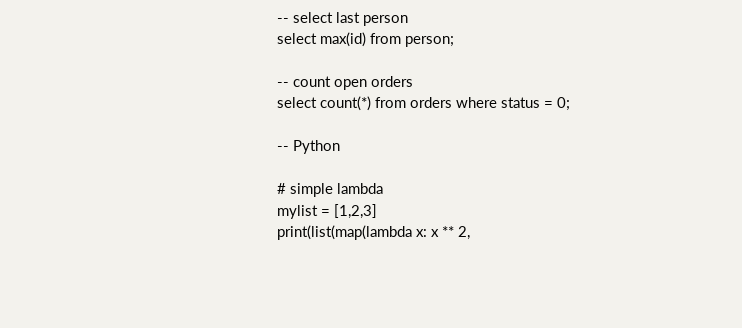-- select last person
select max(id) from person;

-- count open orders
select count(*) from orders where status = 0;

-- Python

# simple lambda
mylist = [1,2,3]
print(list(map(lambda x: x ** 2,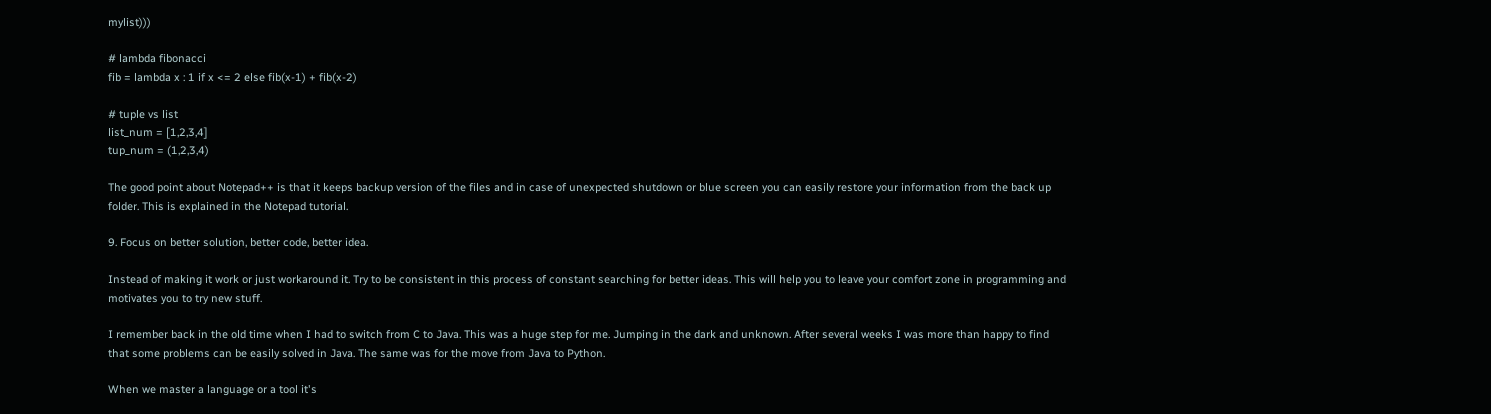mylist)))

# lambda fibonacci
fib = lambda x : 1 if x <= 2 else fib(x-1) + fib(x-2)

# tuple vs list
list_num = [1,2,3,4]
tup_num = (1,2,3,4)

The good point about Notepad++ is that it keeps backup version of the files and in case of unexpected shutdown or blue screen you can easily restore your information from the back up folder. This is explained in the Notepad tutorial.

9. Focus on better solution, better code, better idea.

Instead of making it work or just workaround it. Try to be consistent in this process of constant searching for better ideas. This will help you to leave your comfort zone in programming and motivates you to try new stuff.

I remember back in the old time when I had to switch from C to Java. This was a huge step for me. Jumping in the dark and unknown. After several weeks I was more than happy to find that some problems can be easily solved in Java. The same was for the move from Java to Python.

When we master a language or a tool it's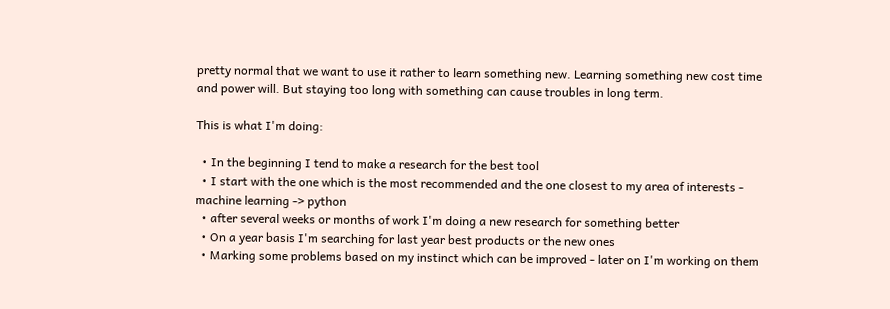pretty normal that we want to use it rather to learn something new. Learning something new cost time and power will. But staying too long with something can cause troubles in long term.

This is what I'm doing:

  • In the beginning I tend to make a research for the best tool
  • I start with the one which is the most recommended and the one closest to my area of interests - machine learning -> python
  • after several weeks or months of work I'm doing a new research for something better
  • On a year basis I'm searching for last year best products or the new ones
  • Marking some problems based on my instinct which can be improved - later on I'm working on them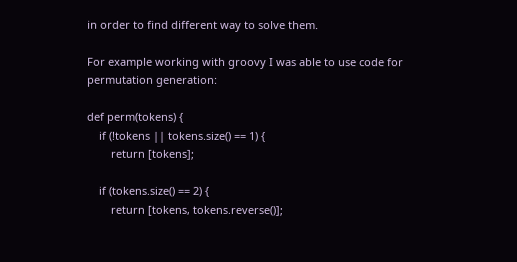in order to find different way to solve them.

For example working with groovy I was able to use code for permutation generation:

def perm(tokens) {
    if (!tokens || tokens.size() == 1) {
        return [tokens];

    if (tokens.size() == 2) {
        return [tokens, tokens.reverse()];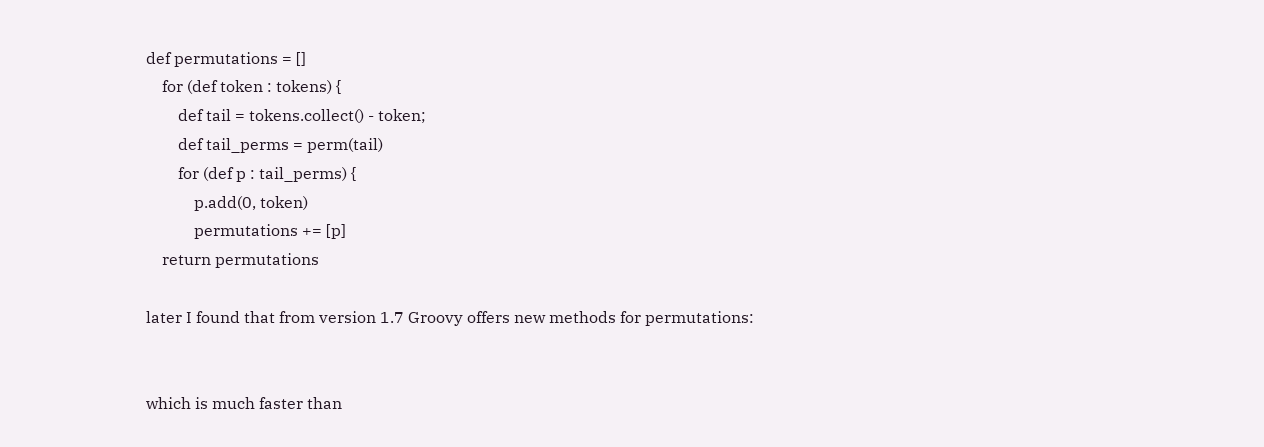def permutations = []
    for (def token : tokens) {
        def tail = tokens.collect() - token;
        def tail_perms = perm(tail)
        for (def p : tail_perms) {
            p.add(0, token)
            permutations += [p]
    return permutations

later I found that from version 1.7 Groovy offers new methods for permutations:


which is much faster than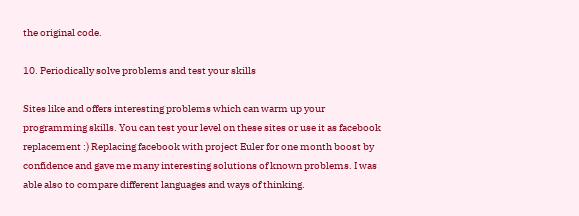the original code.

10. Periodically solve problems and test your skills

Sites like and offers interesting problems which can warm up your programming skills. You can test your level on these sites or use it as facebook replacement :) Replacing facebook with project Euler for one month boost by confidence and gave me many interesting solutions of known problems. I was able also to compare different languages and ways of thinking.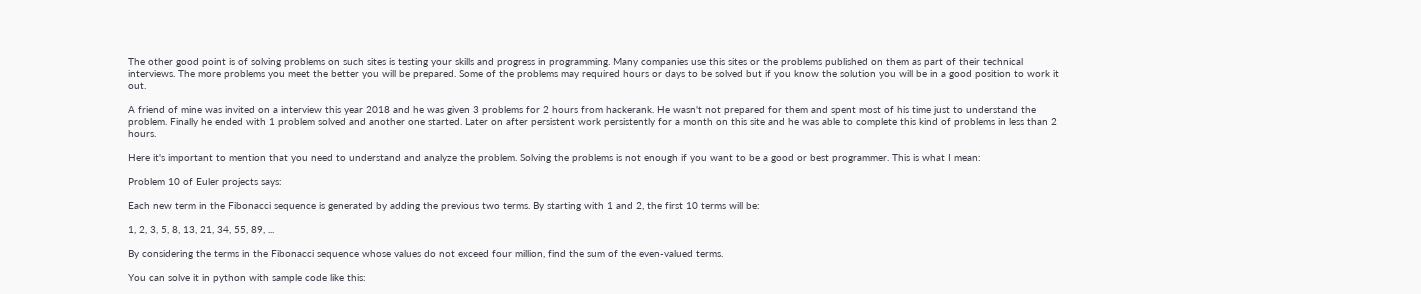The other good point is of solving problems on such sites is testing your skills and progress in programming. Many companies use this sites or the problems published on them as part of their technical interviews. The more problems you meet the better you will be prepared. Some of the problems may required hours or days to be solved but if you know the solution you will be in a good position to work it out.

A friend of mine was invited on a interview this year 2018 and he was given 3 problems for 2 hours from hackerank. He wasn't not prepared for them and spent most of his time just to understand the problem. Finally he ended with 1 problem solved and another one started. Later on after persistent work persistently for a month on this site and he was able to complete this kind of problems in less than 2 hours.

Here it's important to mention that you need to understand and analyze the problem. Solving the problems is not enough if you want to be a good or best programmer. This is what I mean:

Problem 10 of Euler projects says:

Each new term in the Fibonacci sequence is generated by adding the previous two terms. By starting with 1 and 2, the first 10 terms will be:

1, 2, 3, 5, 8, 13, 21, 34, 55, 89, ...

By considering the terms in the Fibonacci sequence whose values do not exceed four million, find the sum of the even-valued terms.

You can solve it in python with sample code like this: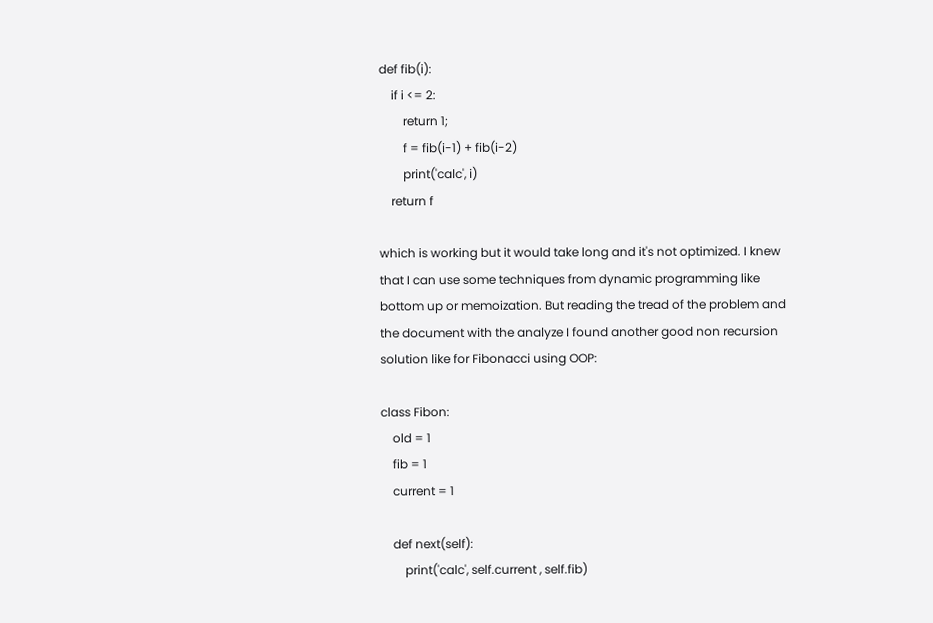def fib(i):
    if i <= 2:
        return 1;
        f = fib(i-1) + fib(i-2)
        print('calc', i)
    return f

which is working but it would take long and it's not optimized. I knew that I can use some techniques from dynamic programming like bottom up or memoization. But reading the tread of the problem and the document with the analyze I found another good non recursion solution like for Fibonacci using OOP:

class Fibon:
    old = 1
    fib = 1
    current = 1

    def next(self):
        print('calc', self.current , self.fib)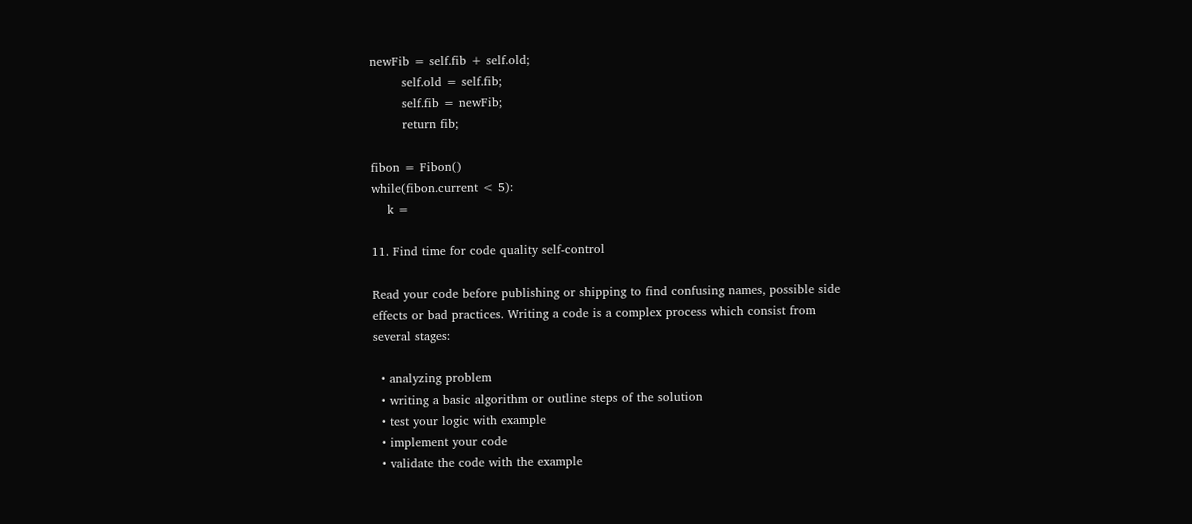newFib = self.fib + self.old;
        self.old = self.fib;
        self.fib = newFib;
        return fib;

fibon = Fibon()
while(fibon.current < 5):
    k =

11. Find time for code quality self-control

Read your code before publishing or shipping to find confusing names, possible side effects or bad practices. Writing a code is a complex process which consist from several stages:

  • analyzing problem
  • writing a basic algorithm or outline steps of the solution
  • test your logic with example
  • implement your code
  • validate the code with the example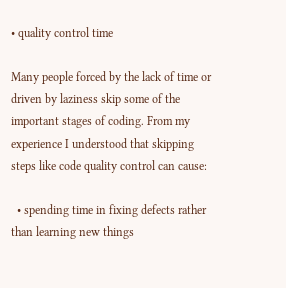• quality control time

Many people forced by the lack of time or driven by laziness skip some of the important stages of coding. From my experience I understood that skipping steps like code quality control can cause:

  • spending time in fixing defects rather than learning new things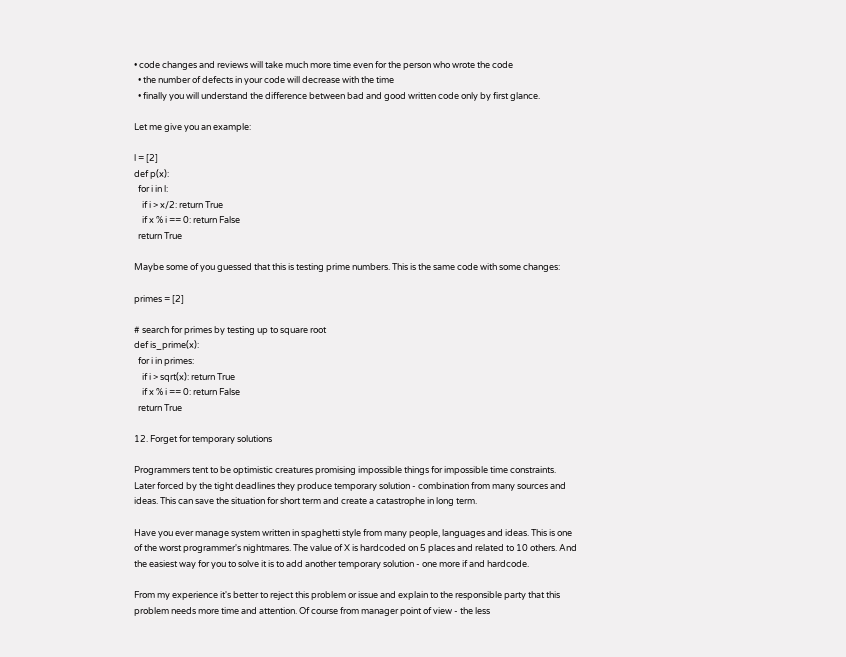• code changes and reviews will take much more time even for the person who wrote the code
  • the number of defects in your code will decrease with the time
  • finally you will understand the difference between bad and good written code only by first glance.

Let me give you an example:

l = [2]
def p(x):
  for i in l:
    if i > x/2: return True
    if x % i == 0: return False
  return True

Maybe some of you guessed that this is testing prime numbers. This is the same code with some changes:

primes = [2]

# search for primes by testing up to square root
def is_prime(x):
  for i in primes:
    if i > sqrt(x): return True
    if x % i == 0: return False
  return True

12. Forget for temporary solutions

Programmers tent to be optimistic creatures promising impossible things for impossible time constraints. Later forced by the tight deadlines they produce temporary solution - combination from many sources and ideas. This can save the situation for short term and create a catastrophe in long term.

Have you ever manage system written in spaghetti style from many people, languages and ideas. This is one of the worst programmer's nightmares. The value of X is hardcoded on 5 places and related to 10 others. And the easiest way for you to solve it is to add another temporary solution - one more if and hardcode.

From my experience it's better to reject this problem or issue and explain to the responsible party that this problem needs more time and attention. Of course from manager point of view - the less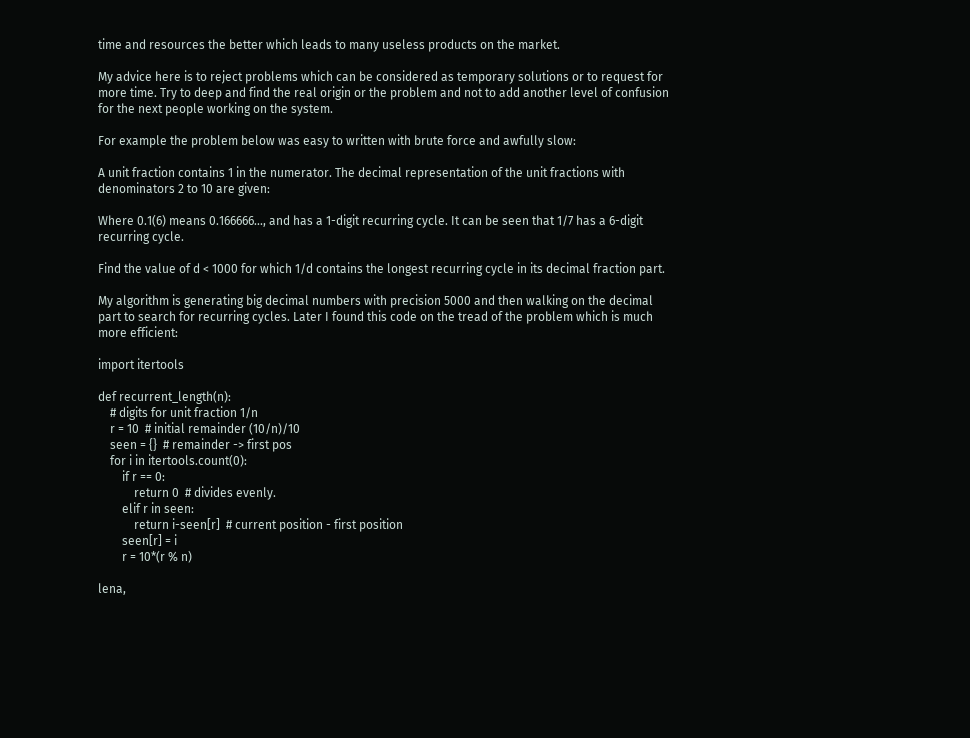time and resources the better which leads to many useless products on the market.

My advice here is to reject problems which can be considered as temporary solutions or to request for more time. Try to deep and find the real origin or the problem and not to add another level of confusion for the next people working on the system.

For example the problem below was easy to written with brute force and awfully slow:

A unit fraction contains 1 in the numerator. The decimal representation of the unit fractions with denominators 2 to 10 are given:

Where 0.1(6) means 0.166666..., and has a 1-digit recurring cycle. It can be seen that 1/7 has a 6-digit recurring cycle.

Find the value of d < 1000 for which 1/d contains the longest recurring cycle in its decimal fraction part.

My algorithm is generating big decimal numbers with precision 5000 and then walking on the decimal part to search for recurring cycles. Later I found this code on the tread of the problem which is much more efficient:

import itertools

def recurrent_length(n):
    # digits for unit fraction 1/n
    r = 10  # initial remainder (10/n)/10
    seen = {}  # remainder -> first pos
    for i in itertools.count(0):
        if r == 0:
            return 0  # divides evenly.
        elif r in seen:
            return i-seen[r]  # current position - first position
        seen[r] = i
        r = 10*(r % n)

lena,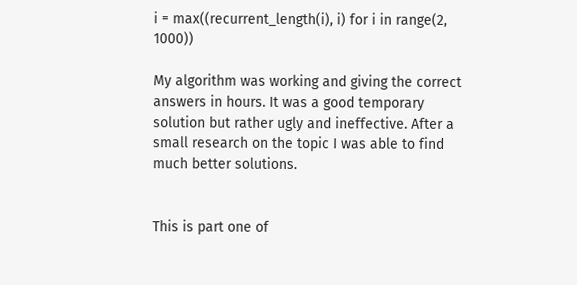i = max((recurrent_length(i), i) for i in range(2, 1000))

My algorithm was working and giving the correct answers in hours. It was a good temporary solution but rather ugly and ineffective. After a small research on the topic I was able to find much better solutions.


This is part one of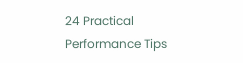24 Practical Performance Tips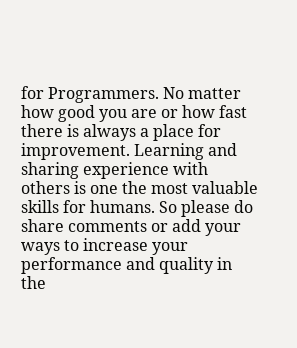for Programmers. No matter how good you are or how fast there is always a place for improvement. Learning and sharing experience with others is one the most valuable skills for humans. So please do share comments or add your ways to increase your performance and quality in the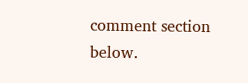comment section below.